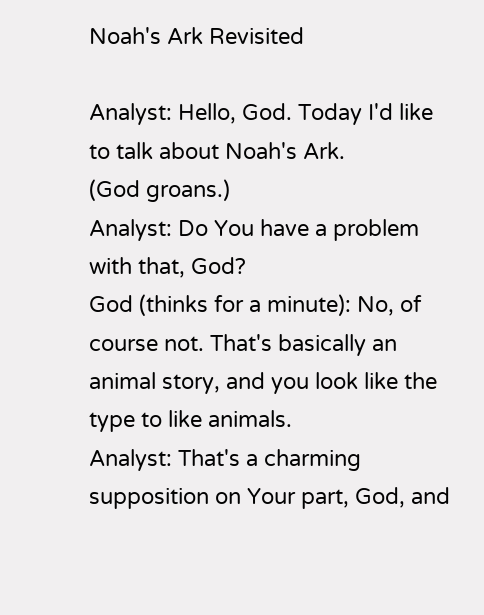Noah's Ark Revisited

Analyst: Hello, God. Today I'd like to talk about Noah's Ark.
(God groans.)
Analyst: Do You have a problem with that, God?
God (thinks for a minute): No, of course not. That's basically an animal story, and you look like the type to like animals.
Analyst: That's a charming supposition on Your part, God, and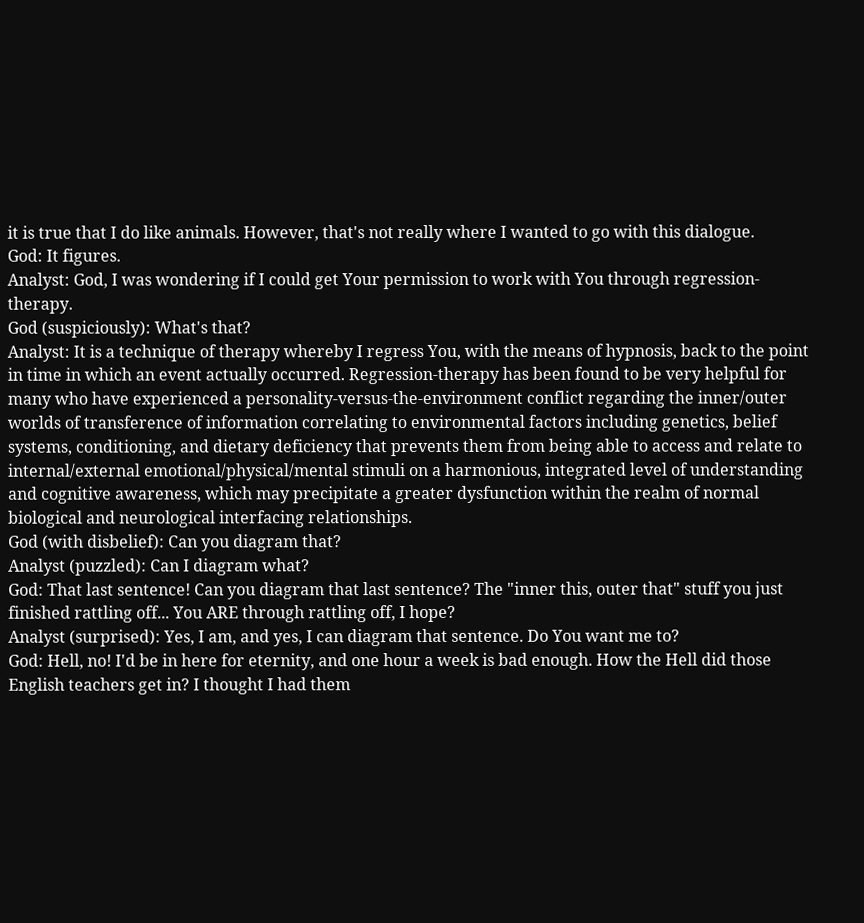it is true that I do like animals. However, that's not really where I wanted to go with this dialogue.
God: It figures.
Analyst: God, I was wondering if I could get Your permission to work with You through regression-therapy.
God (suspiciously): What's that?
Analyst: It is a technique of therapy whereby I regress You, with the means of hypnosis, back to the point in time in which an event actually occurred. Regression-therapy has been found to be very helpful for many who have experienced a personality-versus-the-environment conflict regarding the inner/outer worlds of transference of information correlating to environmental factors including genetics, belief systems, conditioning, and dietary deficiency that prevents them from being able to access and relate to internal/external emotional/physical/mental stimuli on a harmonious, integrated level of understanding and cognitive awareness, which may precipitate a greater dysfunction within the realm of normal biological and neurological interfacing relationships.
God (with disbelief): Can you diagram that?
Analyst (puzzled): Can I diagram what?
God: That last sentence! Can you diagram that last sentence? The "inner this, outer that" stuff you just finished rattling off... You ARE through rattling off, I hope?
Analyst (surprised): Yes, I am, and yes, I can diagram that sentence. Do You want me to?
God: Hell, no! I'd be in here for eternity, and one hour a week is bad enough. How the Hell did those English teachers get in? I thought I had them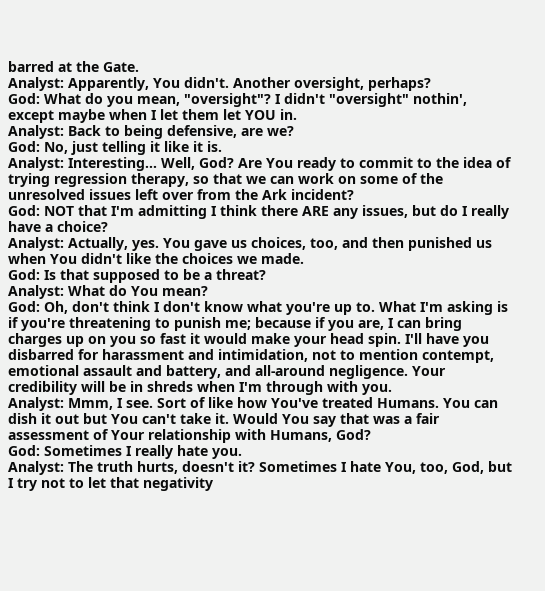barred at the Gate.
Analyst: Apparently, You didn't. Another oversight, perhaps?
God: What do you mean, "oversight"? I didn't "oversight" nothin', except maybe when I let them let YOU in.
Analyst: Back to being defensive, are we?
God: No, just telling it like it is.
Analyst: Interesting... Well, God? Are You ready to commit to the idea of trying regression therapy, so that we can work on some of the unresolved issues left over from the Ark incident?
God: NOT that I'm admitting I think there ARE any issues, but do I really have a choice?
Analyst: Actually, yes. You gave us choices, too, and then punished us when You didn't like the choices we made.
God: Is that supposed to be a threat?
Analyst: What do You mean?
God: Oh, don't think I don't know what you're up to. What I'm asking is if you're threatening to punish me; because if you are, I can bring charges up on you so fast it would make your head spin. I'll have you disbarred for harassment and intimidation, not to mention contempt, emotional assault and battery, and all-around negligence. Your credibility will be in shreds when I'm through with you.
Analyst: Mmm, I see. Sort of like how You've treated Humans. You can dish it out but You can't take it. Would You say that was a fair assessment of Your relationship with Humans, God?
God: Sometimes I really hate you.
Analyst: The truth hurts, doesn't it? Sometimes I hate You, too, God, but I try not to let that negativity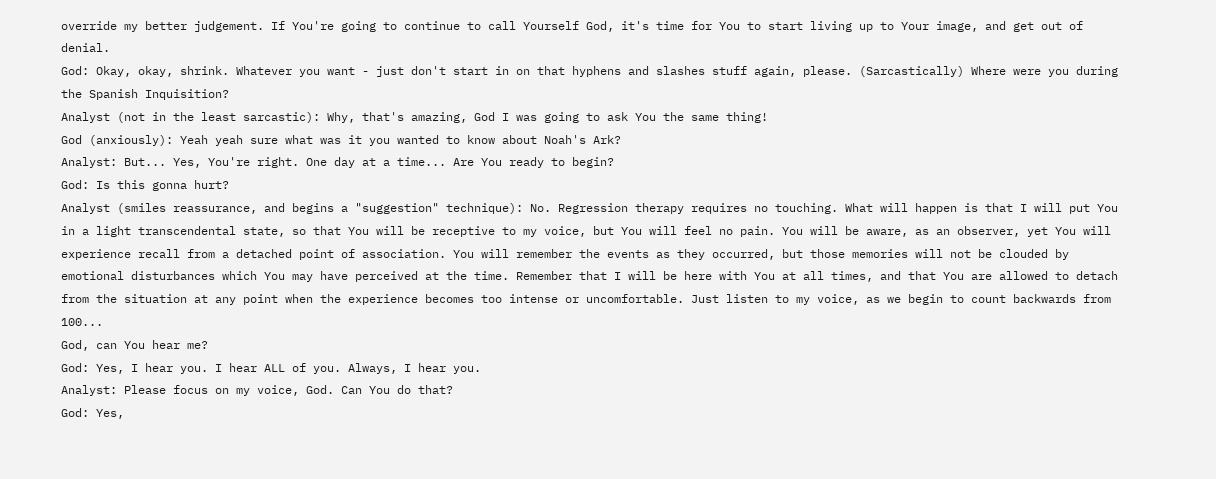override my better judgement. If You're going to continue to call Yourself God, it's time for You to start living up to Your image, and get out of denial.
God: Okay, okay, shrink. Whatever you want - just don't start in on that hyphens and slashes stuff again, please. (Sarcastically) Where were you during the Spanish Inquisition?
Analyst (not in the least sarcastic): Why, that's amazing, God I was going to ask You the same thing!
God (anxiously): Yeah yeah sure what was it you wanted to know about Noah's Ark?
Analyst: But... Yes, You're right. One day at a time... Are You ready to begin?
God: Is this gonna hurt?
Analyst (smiles reassurance, and begins a "suggestion" technique): No. Regression therapy requires no touching. What will happen is that I will put You in a light transcendental state, so that You will be receptive to my voice, but You will feel no pain. You will be aware, as an observer, yet You will experience recall from a detached point of association. You will remember the events as they occurred, but those memories will not be clouded by emotional disturbances which You may have perceived at the time. Remember that I will be here with You at all times, and that You are allowed to detach from the situation at any point when the experience becomes too intense or uncomfortable. Just listen to my voice, as we begin to count backwards from 100...
God, can You hear me?
God: Yes, I hear you. I hear ALL of you. Always, I hear you.
Analyst: Please focus on my voice, God. Can You do that?
God: Yes,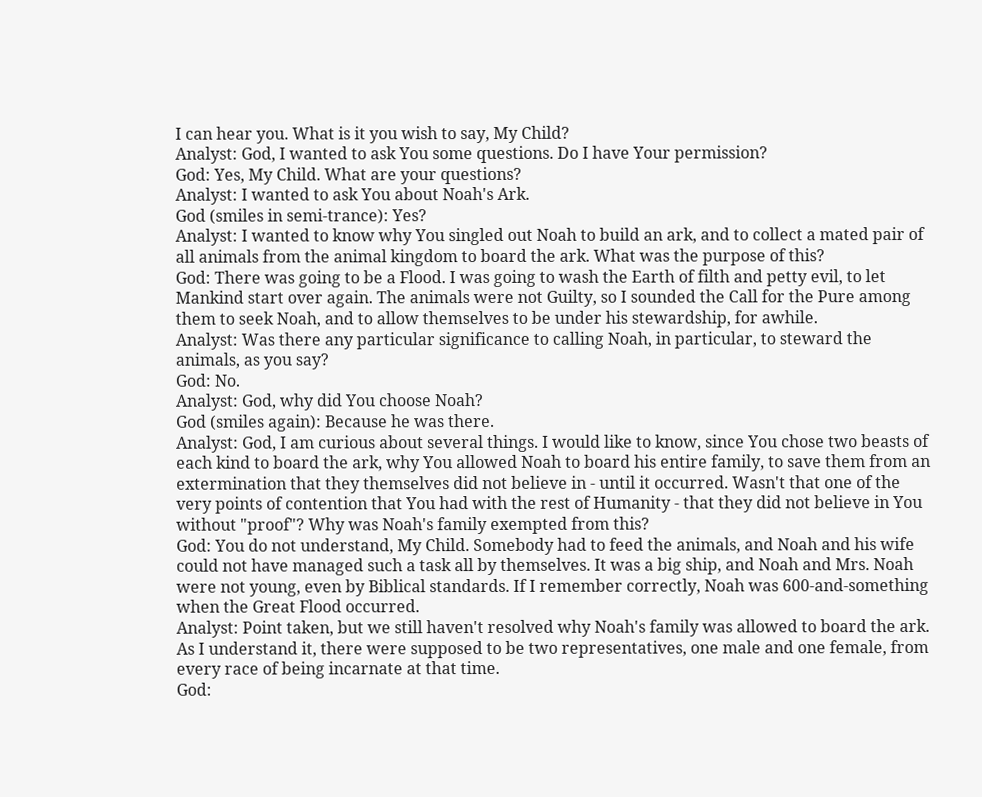I can hear you. What is it you wish to say, My Child?
Analyst: God, I wanted to ask You some questions. Do I have Your permission?
God: Yes, My Child. What are your questions?
Analyst: I wanted to ask You about Noah's Ark.
God (smiles in semi-trance): Yes?
Analyst: I wanted to know why You singled out Noah to build an ark, and to collect a mated pair of all animals from the animal kingdom to board the ark. What was the purpose of this?
God: There was going to be a Flood. I was going to wash the Earth of filth and petty evil, to let Mankind start over again. The animals were not Guilty, so I sounded the Call for the Pure among them to seek Noah, and to allow themselves to be under his stewardship, for awhile.
Analyst: Was there any particular significance to calling Noah, in particular, to steward the animals, as you say?
God: No.
Analyst: God, why did You choose Noah?
God (smiles again): Because he was there.
Analyst: God, I am curious about several things. I would like to know, since You chose two beasts of each kind to board the ark, why You allowed Noah to board his entire family, to save them from an extermination that they themselves did not believe in - until it occurred. Wasn't that one of the very points of contention that You had with the rest of Humanity - that they did not believe in You without "proof"? Why was Noah's family exempted from this?
God: You do not understand, My Child. Somebody had to feed the animals, and Noah and his wife could not have managed such a task all by themselves. It was a big ship, and Noah and Mrs. Noah were not young, even by Biblical standards. If I remember correctly, Noah was 600-and-something when the Great Flood occurred.
Analyst: Point taken, but we still haven't resolved why Noah's family was allowed to board the ark. As I understand it, there were supposed to be two representatives, one male and one female, from every race of being incarnate at that time.
God: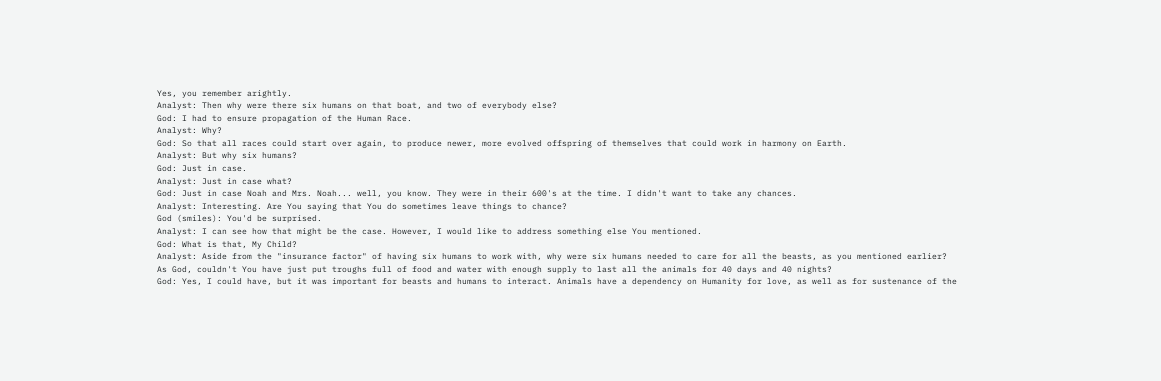Yes, you remember arightly.
Analyst: Then why were there six humans on that boat, and two of everybody else?
God: I had to ensure propagation of the Human Race.
Analyst: Why?
God: So that all races could start over again, to produce newer, more evolved offspring of themselves that could work in harmony on Earth.
Analyst: But why six humans?
God: Just in case.
Analyst: Just in case what?
God: Just in case Noah and Mrs. Noah... well, you know. They were in their 600's at the time. I didn't want to take any chances.
Analyst: Interesting. Are You saying that You do sometimes leave things to chance?
God (smiles): You'd be surprised.
Analyst: I can see how that might be the case. However, I would like to address something else You mentioned.
God: What is that, My Child?
Analyst: Aside from the "insurance factor" of having six humans to work with, why were six humans needed to care for all the beasts, as you mentioned earlier? As God, couldn't You have just put troughs full of food and water with enough supply to last all the animals for 40 days and 40 nights?
God: Yes, I could have, but it was important for beasts and humans to interact. Animals have a dependency on Humanity for love, as well as for sustenance of the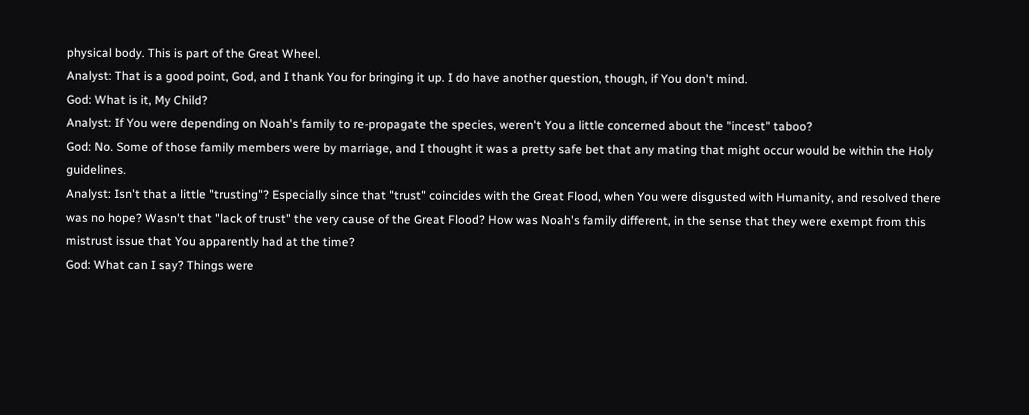physical body. This is part of the Great Wheel.
Analyst: That is a good point, God, and I thank You for bringing it up. I do have another question, though, if You don't mind.
God: What is it, My Child?
Analyst: If You were depending on Noah's family to re-propagate the species, weren't You a little concerned about the "incest" taboo?
God: No. Some of those family members were by marriage, and I thought it was a pretty safe bet that any mating that might occur would be within the Holy guidelines.
Analyst: Isn't that a little "trusting"? Especially since that "trust" coincides with the Great Flood, when You were disgusted with Humanity, and resolved there was no hope? Wasn't that "lack of trust" the very cause of the Great Flood? How was Noah's family different, in the sense that they were exempt from this mistrust issue that You apparently had at the time?
God: What can I say? Things were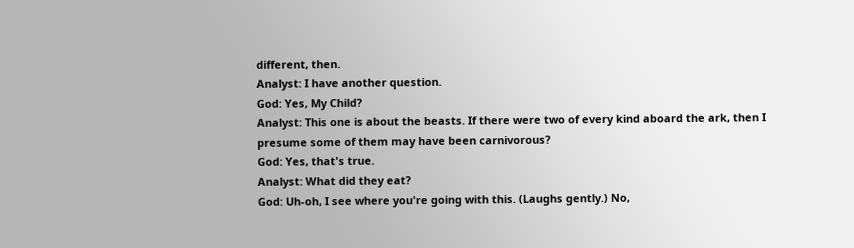different, then.
Analyst: I have another question.
God: Yes, My Child?
Analyst: This one is about the beasts. If there were two of every kind aboard the ark, then I presume some of them may have been carnivorous?
God: Yes, that's true.
Analyst: What did they eat?
God: Uh-oh, I see where you're going with this. (Laughs gently.) No,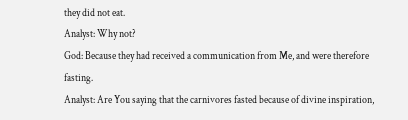they did not eat.
Analyst: Why not?
God: Because they had received a communication from Me, and were therefore fasting.
Analyst: Are You saying that the carnivores fasted because of divine inspiration,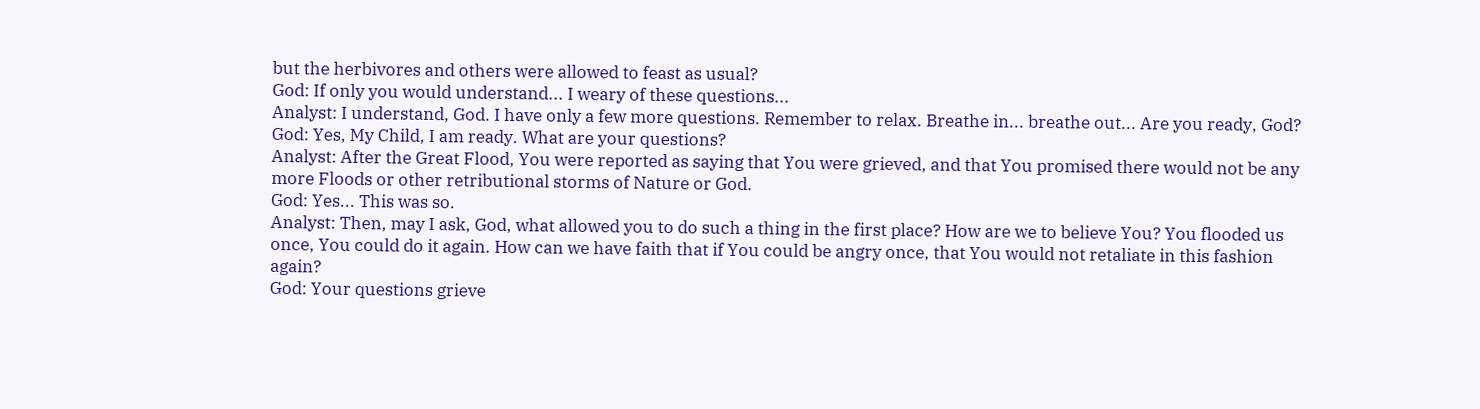but the herbivores and others were allowed to feast as usual?
God: If only you would understand... I weary of these questions...
Analyst: I understand, God. I have only a few more questions. Remember to relax. Breathe in... breathe out... Are you ready, God?
God: Yes, My Child, I am ready. What are your questions?
Analyst: After the Great Flood, You were reported as saying that You were grieved, and that You promised there would not be any more Floods or other retributional storms of Nature or God.
God: Yes... This was so.
Analyst: Then, may I ask, God, what allowed you to do such a thing in the first place? How are we to believe You? You flooded us once, You could do it again. How can we have faith that if You could be angry once, that You would not retaliate in this fashion again?
God: Your questions grieve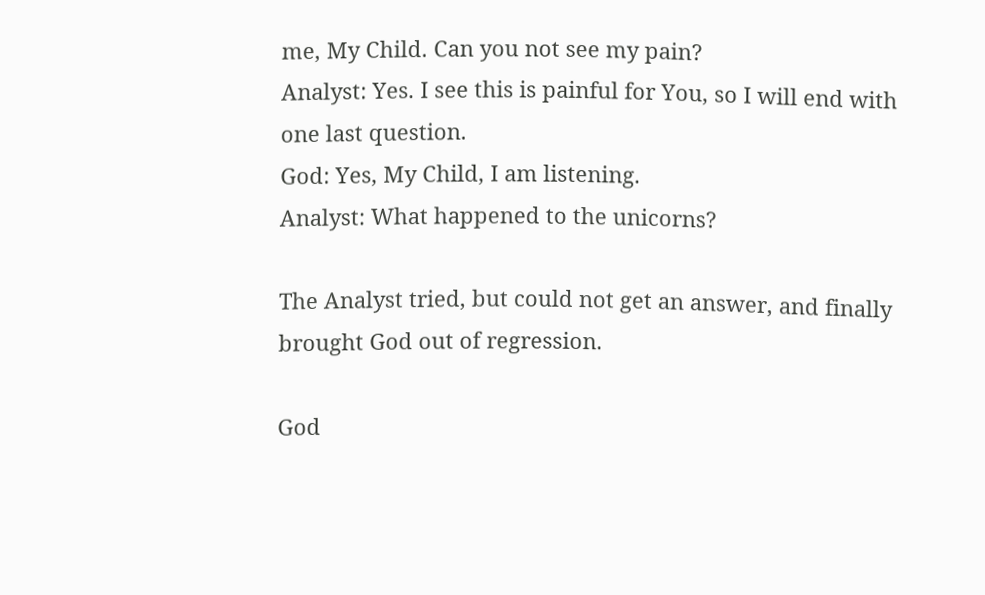me, My Child. Can you not see my pain?
Analyst: Yes. I see this is painful for You, so I will end with one last question.
God: Yes, My Child, I am listening.
Analyst: What happened to the unicorns?

The Analyst tried, but could not get an answer, and finally brought God out of regression.

God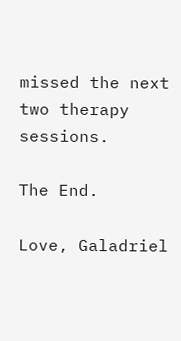missed the next two therapy sessions.

The End.

Love, Galadriel